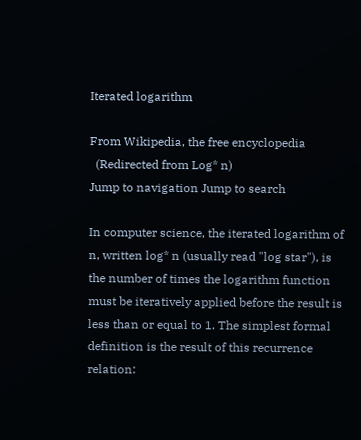Iterated logarithm

From Wikipedia, the free encyclopedia
  (Redirected from Log* n)
Jump to navigation Jump to search

In computer science, the iterated logarithm of n, written log* n (usually read "log star"), is the number of times the logarithm function must be iteratively applied before the result is less than or equal to 1. The simplest formal definition is the result of this recurrence relation: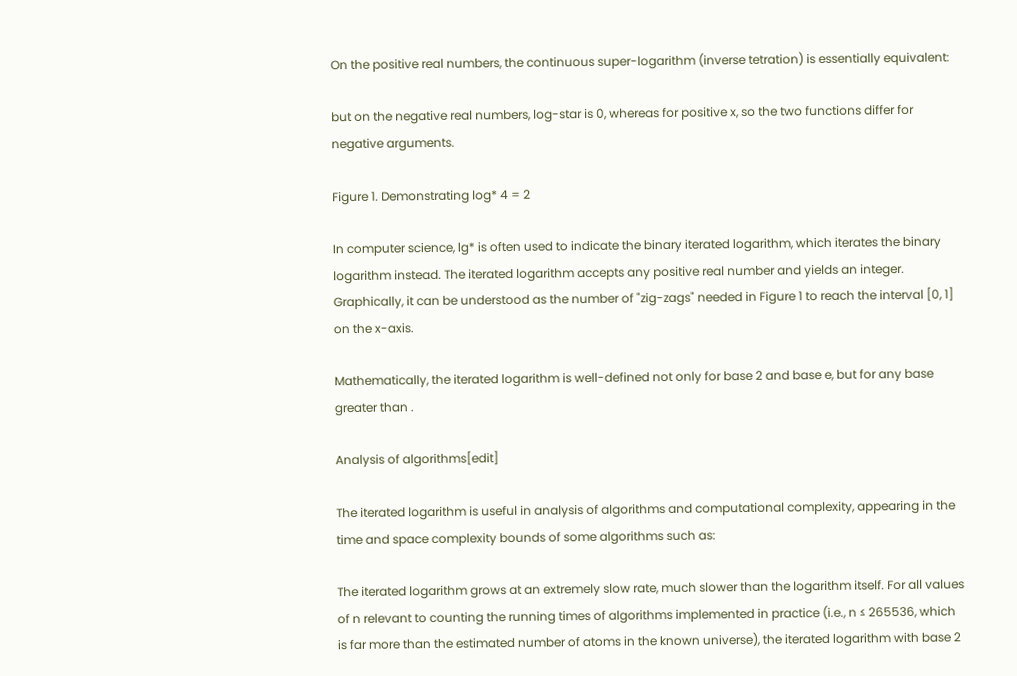On the positive real numbers, the continuous super-logarithm (inverse tetration) is essentially equivalent:

but on the negative real numbers, log-star is 0, whereas for positive x, so the two functions differ for negative arguments.

Figure 1. Demonstrating log* 4 = 2

In computer science, lg* is often used to indicate the binary iterated logarithm, which iterates the binary logarithm instead. The iterated logarithm accepts any positive real number and yields an integer. Graphically, it can be understood as the number of "zig-zags" needed in Figure 1 to reach the interval [0, 1] on the x-axis.

Mathematically, the iterated logarithm is well-defined not only for base 2 and base e, but for any base greater than .

Analysis of algorithms[edit]

The iterated logarithm is useful in analysis of algorithms and computational complexity, appearing in the time and space complexity bounds of some algorithms such as:

The iterated logarithm grows at an extremely slow rate, much slower than the logarithm itself. For all values of n relevant to counting the running times of algorithms implemented in practice (i.e., n ≤ 265536, which is far more than the estimated number of atoms in the known universe), the iterated logarithm with base 2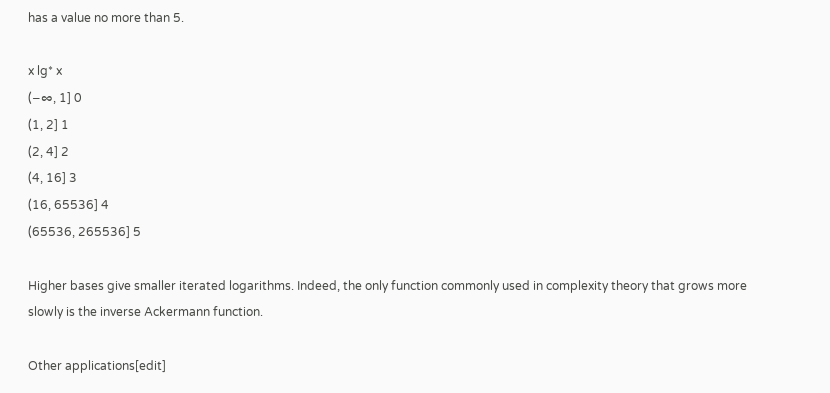has a value no more than 5.

x lg* x
(−∞, 1] 0
(1, 2] 1
(2, 4] 2
(4, 16] 3
(16, 65536] 4
(65536, 265536] 5

Higher bases give smaller iterated logarithms. Indeed, the only function commonly used in complexity theory that grows more slowly is the inverse Ackermann function.

Other applications[edit]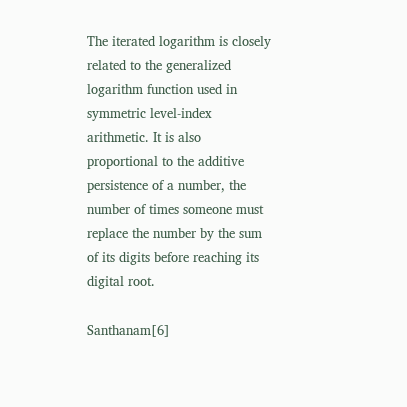The iterated logarithm is closely related to the generalized logarithm function used in symmetric level-index arithmetic. It is also proportional to the additive persistence of a number, the number of times someone must replace the number by the sum of its digits before reaching its digital root.

Santhanam[6]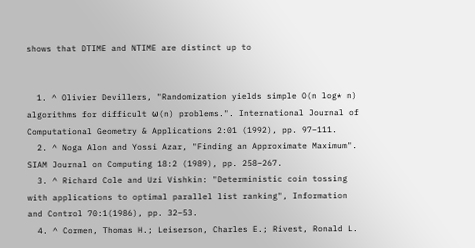shows that DTIME and NTIME are distinct up to


  1. ^ Olivier Devillers, "Randomization yields simple O(n log* n) algorithms for difficult ω(n) problems.". International Journal of Computational Geometry & Applications 2:01 (1992), pp. 97–111.
  2. ^ Noga Alon and Yossi Azar, "Finding an Approximate Maximum". SIAM Journal on Computing 18:2 (1989), pp. 258–267.
  3. ^ Richard Cole and Uzi Vishkin: "Deterministic coin tossing with applications to optimal parallel list ranking", Information and Control 70:1(1986), pp. 32–53.
  4. ^ Cormen, Thomas H.; Leiserson, Charles E.; Rivest, Ronald L.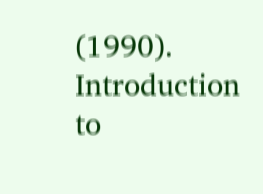(1990). Introduction to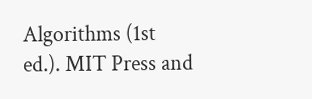Algorithms (1st ed.). MIT Press and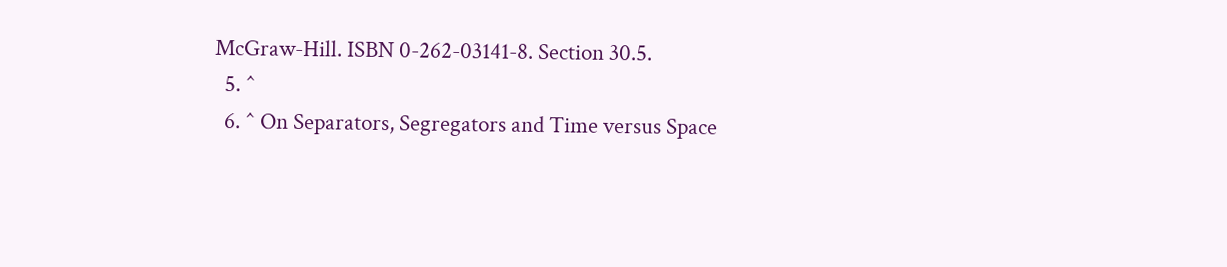McGraw-Hill. ISBN 0-262-03141-8. Section 30.5.
  5. ^
  6. ^ On Separators, Segregators and Time versus Space